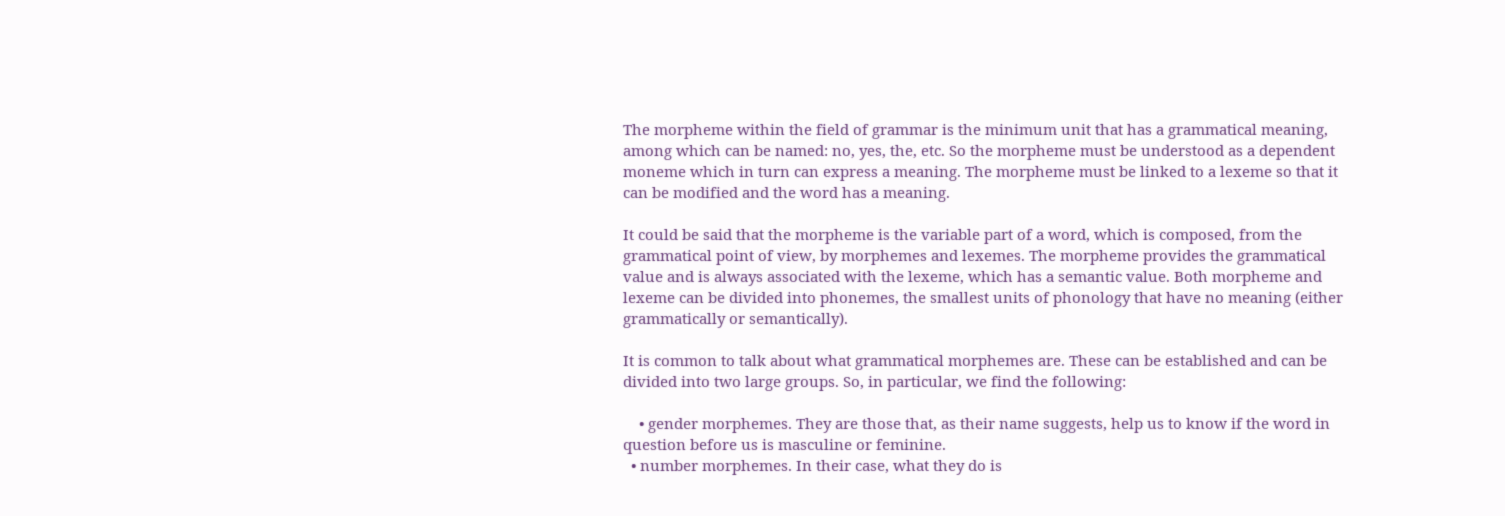The morpheme within the field of grammar is the minimum unit that has a grammatical meaning, among which can be named: no, yes, the, etc. So the morpheme must be understood as a dependent moneme which in turn can express a meaning. The morpheme must be linked to a lexeme so that it can be modified and the word has a meaning.

It could be said that the morpheme is the variable part of a word, which is composed, from the grammatical point of view, by morphemes and lexemes. The morpheme provides the grammatical value and is always associated with the lexeme, which has a semantic value. Both morpheme and lexeme can be divided into phonemes, the smallest units of phonology that have no meaning (either grammatically or semantically).

It is common to talk about what grammatical morphemes are. These can be established and can be divided into two large groups. So, in particular, we find the following:

    • gender morphemes. They are those that, as their name suggests, help us to know if the word in question before us is masculine or feminine.
  • number morphemes. In their case, what they do is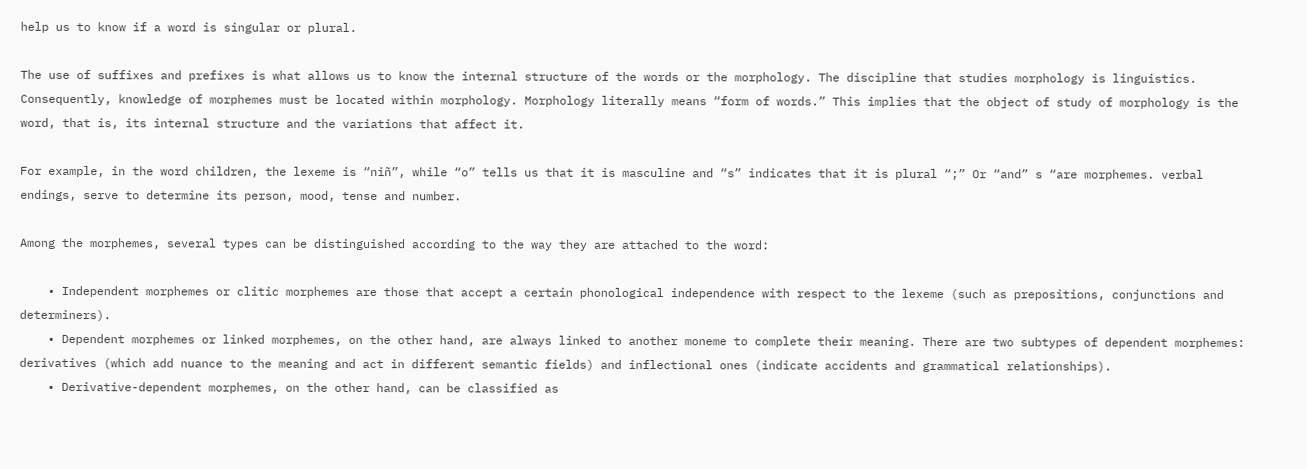help us to know if a word is singular or plural.

The use of suffixes and prefixes is what allows us to know the internal structure of the words or the morphology. The discipline that studies morphology is linguistics. Consequently, knowledge of morphemes must be located within morphology. Morphology literally means “form of words.” This implies that the object of study of morphology is the word, that is, its internal structure and the variations that affect it.

For example, in the word children, the lexeme is “niñ”, while “o” tells us that it is masculine and “s” indicates that it is plural “;” Or “and” s “are morphemes. verbal endings, serve to determine its person, mood, tense and number.

Among the morphemes, several types can be distinguished according to the way they are attached to the word:

    • Independent morphemes or clitic morphemes are those that accept a certain phonological independence with respect to the lexeme (such as prepositions, conjunctions and determiners).
    • Dependent morphemes or linked morphemes, on the other hand, are always linked to another moneme to complete their meaning. There are two subtypes of dependent morphemes: derivatives (which add nuance to the meaning and act in different semantic fields) and inflectional ones (indicate accidents and grammatical relationships).
    • Derivative-dependent morphemes, on the other hand, can be classified as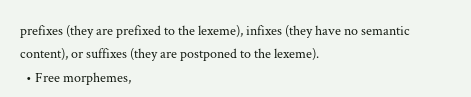prefixes (they are prefixed to the lexeme), infixes (they have no semantic content), or suffixes (they are postponed to the lexeme).
  • Free morphemes,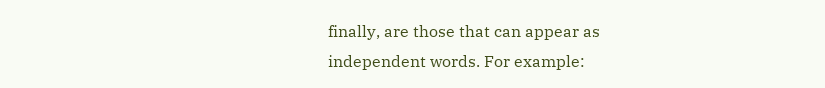finally, are those that can appear as independent words. For example: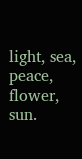light, sea, peace, flower, sun.